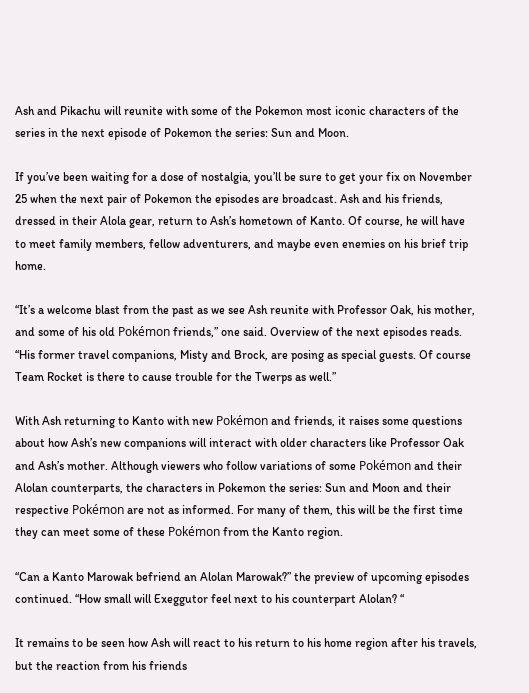Ash and Pikachu will reunite with some of the Pokemon most iconic characters of the series in the next episode of Pokemon the series: Sun and Moon.

If you’ve been waiting for a dose of nostalgia, you’ll be sure to get your fix on November 25 when the next pair of Pokemon the episodes are broadcast. Ash and his friends, dressed in their Alola gear, return to Ash’s hometown of Kanto. Of course, he will have to meet family members, fellow adventurers, and maybe even enemies on his brief trip home.

“It’s a welcome blast from the past as we see Ash reunite with Professor Oak, his mother, and some of his old Pokémon friends,” one said. Overview of the next episodes reads. “His former travel companions, Misty and Brock, are posing as special guests. Of course Team Rocket is there to cause trouble for the Twerps as well.”

With Ash returning to Kanto with new Pokémon and friends, it raises some questions about how Ash’s new companions will interact with older characters like Professor Oak and Ash’s mother. Although viewers who follow variations of some Pokémon and their Alolan counterparts, the characters in Pokemon the series: Sun and Moon and their respective Pokémon are not as informed. For many of them, this will be the first time they can meet some of these Pokémon from the Kanto region.

“Can a Kanto Marowak befriend an Alolan Marowak?” the preview of upcoming episodes continued. “How small will Exeggutor feel next to his counterpart Alolan? “

It remains to be seen how Ash will react to his return to his home region after his travels, but the reaction from his friends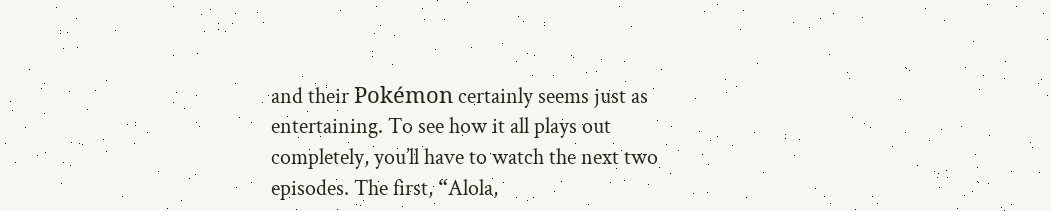and their Pokémon certainly seems just as entertaining. To see how it all plays out completely, you’ll have to watch the next two episodes. The first, “Alola,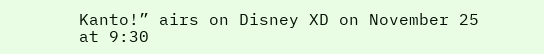Kanto!” airs on Disney XD on November 25 at 9:30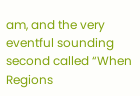am, and the very eventful sounding second called “When Regions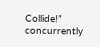Collide!” concurrently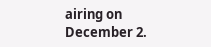airing on December 2.